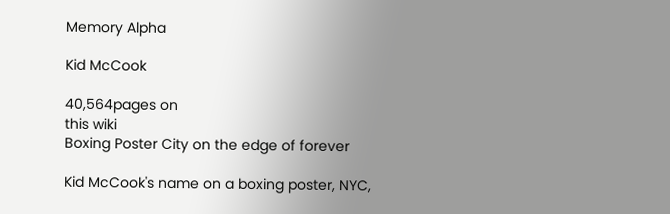Memory Alpha

Kid McCook

40,564pages on
this wiki
Boxing Poster City on the edge of forever

Kid McCook's name on a boxing poster, NYC,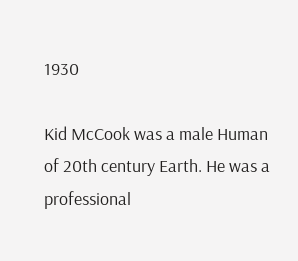1930

Kid McCook was a male Human of 20th century Earth. He was a professional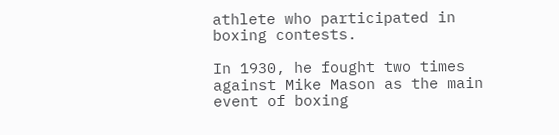athlete who participated in boxing contests.

In 1930, he fought two times against Mike Mason as the main event of boxing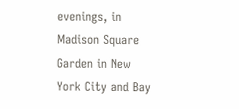evenings, in Madison Square Garden in New York City and Bay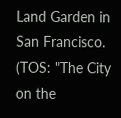Land Garden in San Francisco. (TOS: "The City on the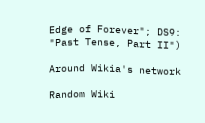Edge of Forever"; DS9: "Past Tense, Part II")

Around Wikia's network

Random Wiki